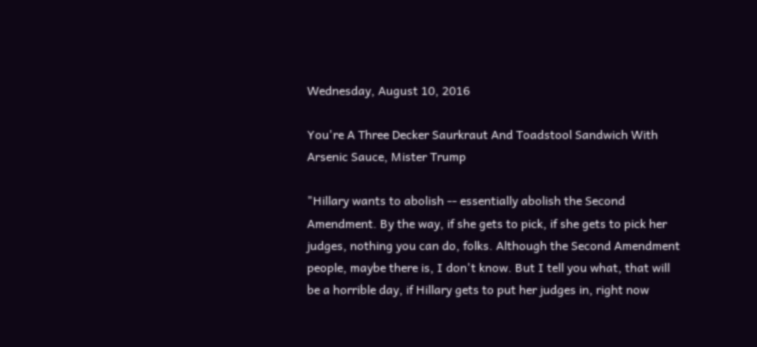Wednesday, August 10, 2016

You're A Three Decker Saurkraut And Toadstool Sandwich With Arsenic Sauce, Mister Trump

"Hillary wants to abolish -- essentially abolish the Second Amendment. By the way, if she gets to pick, if she gets to pick her judges, nothing you can do, folks. Although the Second Amendment people, maybe there is, I don't know. But I tell you what, that will be a horrible day, if Hillary gets to put her judges in, right now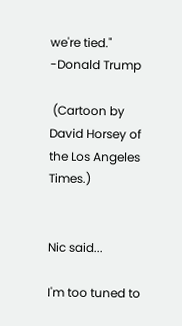we're tied."
-Donald Trump

 (Cartoon by David Horsey of the Los Angeles  Times.)


Nic said...

I'm too tuned to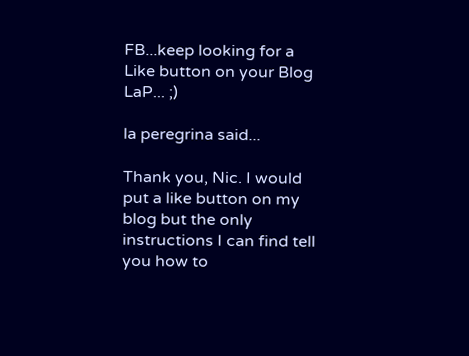FB...keep looking for a Like button on your Blog LaP... ;)

la peregrina said...

Thank you, Nic. I would put a like button on my blog but the only instructions I can find tell you how to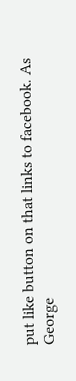put like button on that links to facebook. As George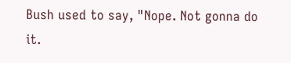Bush used to say, "Nope. Not gonna do it.